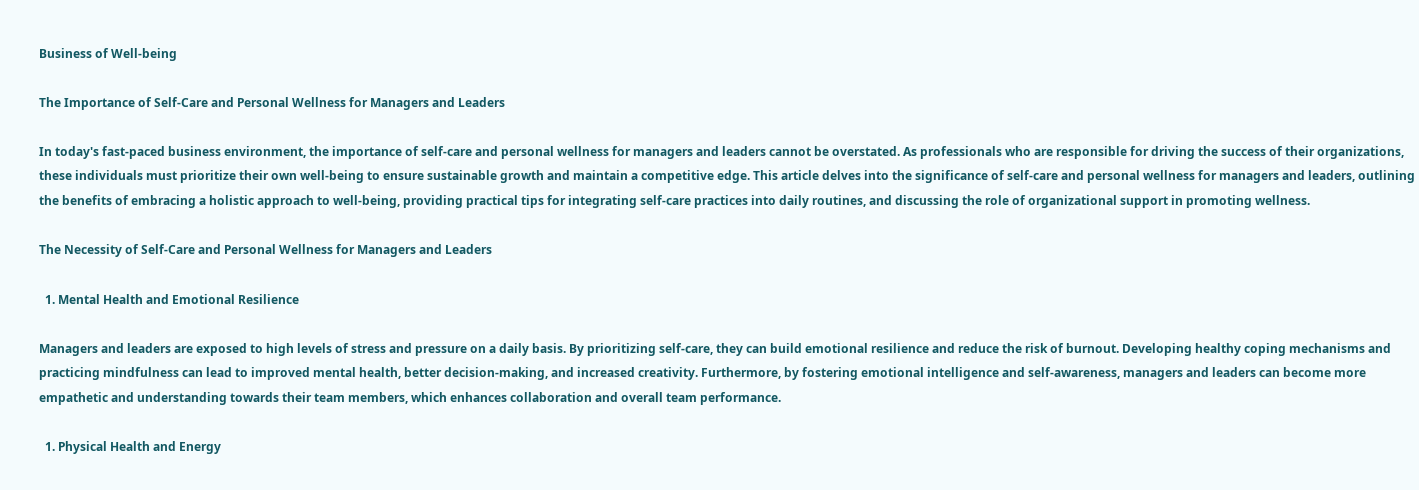Business of Well-being

The Importance of Self-Care and Personal Wellness for Managers and Leaders

In today's fast-paced business environment, the importance of self-care and personal wellness for managers and leaders cannot be overstated. As professionals who are responsible for driving the success of their organizations, these individuals must prioritize their own well-being to ensure sustainable growth and maintain a competitive edge. This article delves into the significance of self-care and personal wellness for managers and leaders, outlining the benefits of embracing a holistic approach to well-being, providing practical tips for integrating self-care practices into daily routines, and discussing the role of organizational support in promoting wellness.

The Necessity of Self-Care and Personal Wellness for Managers and Leaders

  1. Mental Health and Emotional Resilience

Managers and leaders are exposed to high levels of stress and pressure on a daily basis. By prioritizing self-care, they can build emotional resilience and reduce the risk of burnout. Developing healthy coping mechanisms and practicing mindfulness can lead to improved mental health, better decision-making, and increased creativity. Furthermore, by fostering emotional intelligence and self-awareness, managers and leaders can become more empathetic and understanding towards their team members, which enhances collaboration and overall team performance.

  1. Physical Health and Energy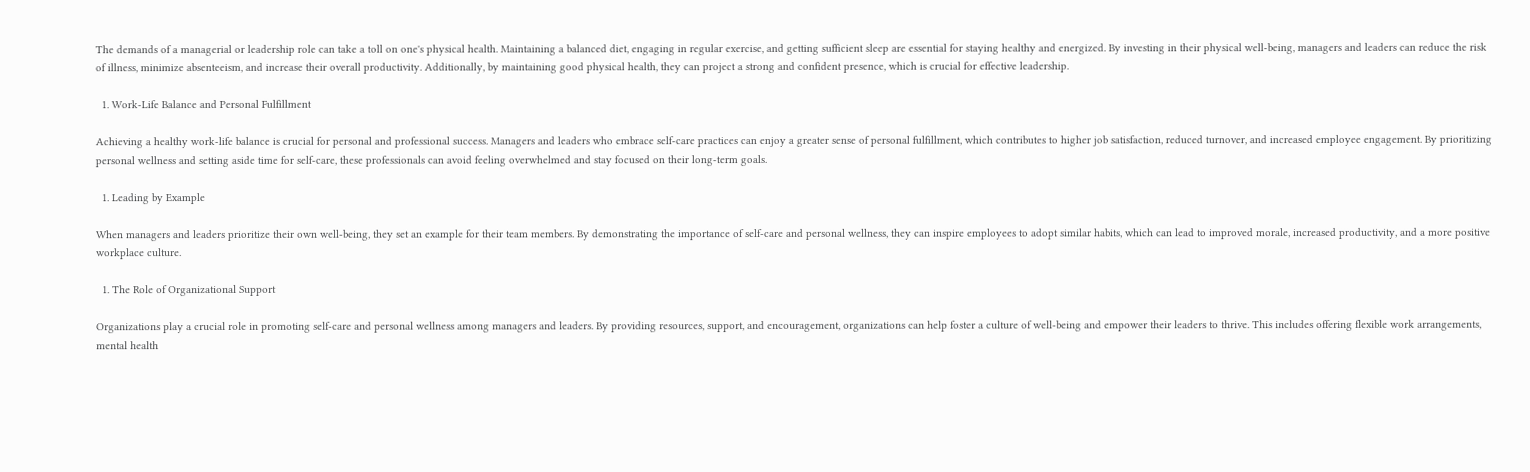The demands of a managerial or leadership role can take a toll on one's physical health. Maintaining a balanced diet, engaging in regular exercise, and getting sufficient sleep are essential for staying healthy and energized. By investing in their physical well-being, managers and leaders can reduce the risk of illness, minimize absenteeism, and increase their overall productivity. Additionally, by maintaining good physical health, they can project a strong and confident presence, which is crucial for effective leadership.

  1. Work-Life Balance and Personal Fulfillment

Achieving a healthy work-life balance is crucial for personal and professional success. Managers and leaders who embrace self-care practices can enjoy a greater sense of personal fulfillment, which contributes to higher job satisfaction, reduced turnover, and increased employee engagement. By prioritizing personal wellness and setting aside time for self-care, these professionals can avoid feeling overwhelmed and stay focused on their long-term goals.

  1. Leading by Example

When managers and leaders prioritize their own well-being, they set an example for their team members. By demonstrating the importance of self-care and personal wellness, they can inspire employees to adopt similar habits, which can lead to improved morale, increased productivity, and a more positive workplace culture.

  1. The Role of Organizational Support

Organizations play a crucial role in promoting self-care and personal wellness among managers and leaders. By providing resources, support, and encouragement, organizations can help foster a culture of well-being and empower their leaders to thrive. This includes offering flexible work arrangements, mental health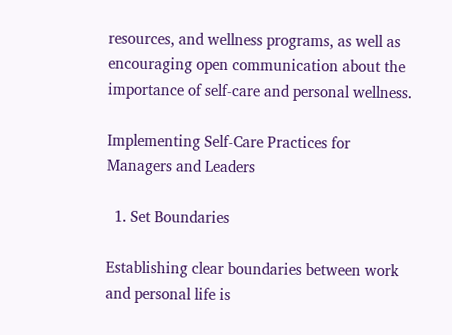resources, and wellness programs, as well as encouraging open communication about the importance of self-care and personal wellness.

Implementing Self-Care Practices for Managers and Leaders

  1. Set Boundaries

Establishing clear boundaries between work and personal life is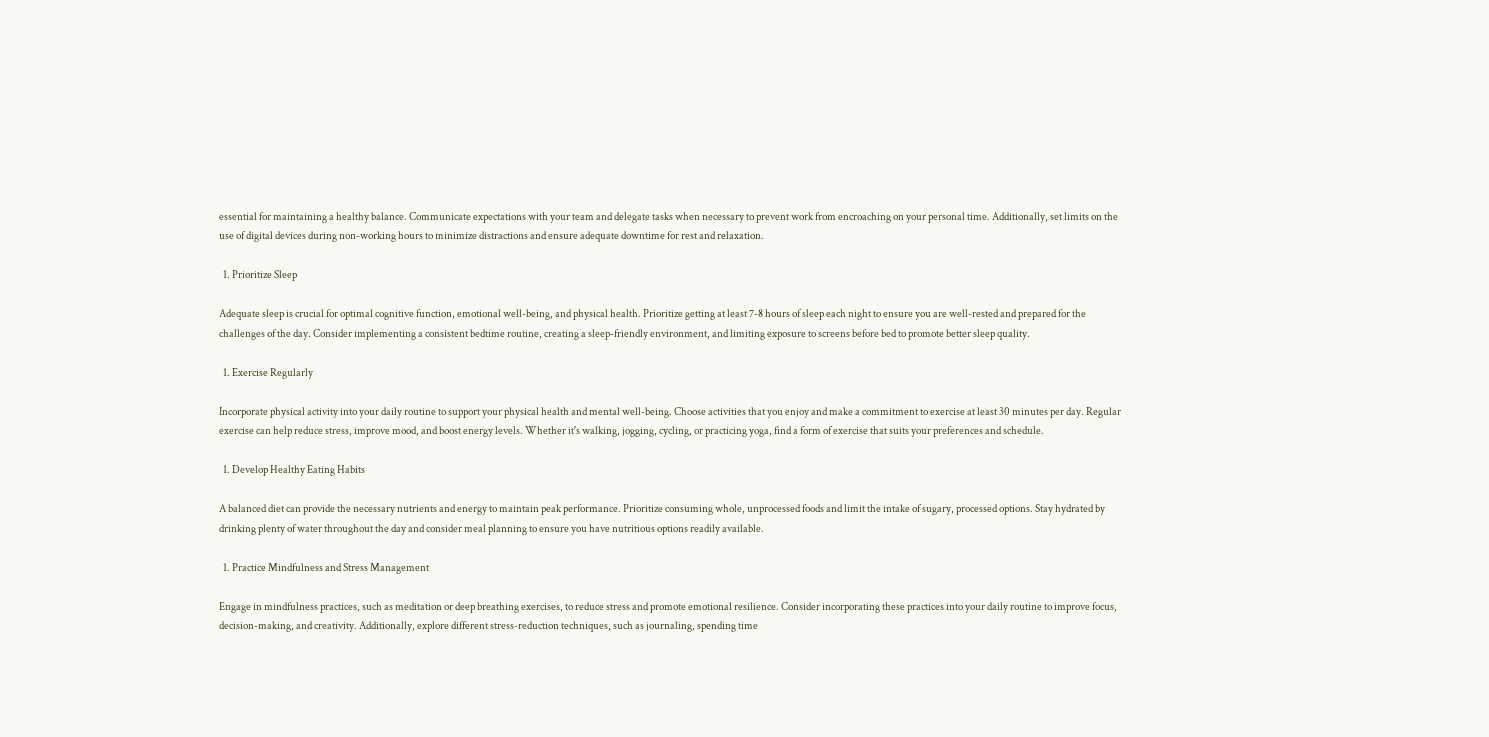essential for maintaining a healthy balance. Communicate expectations with your team and delegate tasks when necessary to prevent work from encroaching on your personal time. Additionally, set limits on the use of digital devices during non-working hours to minimize distractions and ensure adequate downtime for rest and relaxation.

  1. Prioritize Sleep

Adequate sleep is crucial for optimal cognitive function, emotional well-being, and physical health. Prioritize getting at least 7-8 hours of sleep each night to ensure you are well-rested and prepared for the challenges of the day. Consider implementing a consistent bedtime routine, creating a sleep-friendly environment, and limiting exposure to screens before bed to promote better sleep quality.

  1. Exercise Regularly

Incorporate physical activity into your daily routine to support your physical health and mental well-being. Choose activities that you enjoy and make a commitment to exercise at least 30 minutes per day. Regular exercise can help reduce stress, improve mood, and boost energy levels. Whether it's walking, jogging, cycling, or practicing yoga, find a form of exercise that suits your preferences and schedule.

  1. Develop Healthy Eating Habits

A balanced diet can provide the necessary nutrients and energy to maintain peak performance. Prioritize consuming whole, unprocessed foods and limit the intake of sugary, processed options. Stay hydrated by drinking plenty of water throughout the day and consider meal planning to ensure you have nutritious options readily available.

  1. Practice Mindfulness and Stress Management

Engage in mindfulness practices, such as meditation or deep breathing exercises, to reduce stress and promote emotional resilience. Consider incorporating these practices into your daily routine to improve focus, decision-making, and creativity. Additionally, explore different stress-reduction techniques, such as journaling, spending time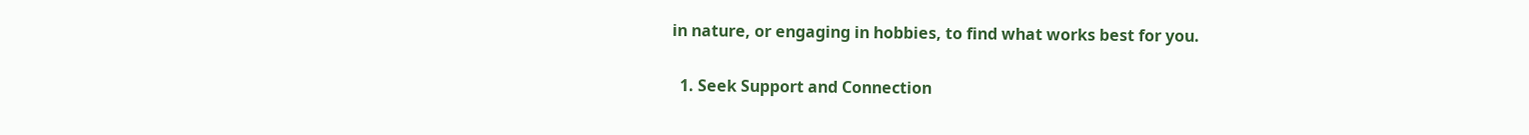in nature, or engaging in hobbies, to find what works best for you.

  1. Seek Support and Connection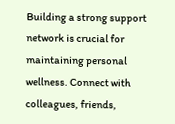Building a strong support network is crucial for maintaining personal wellness. Connect with colleagues, friends,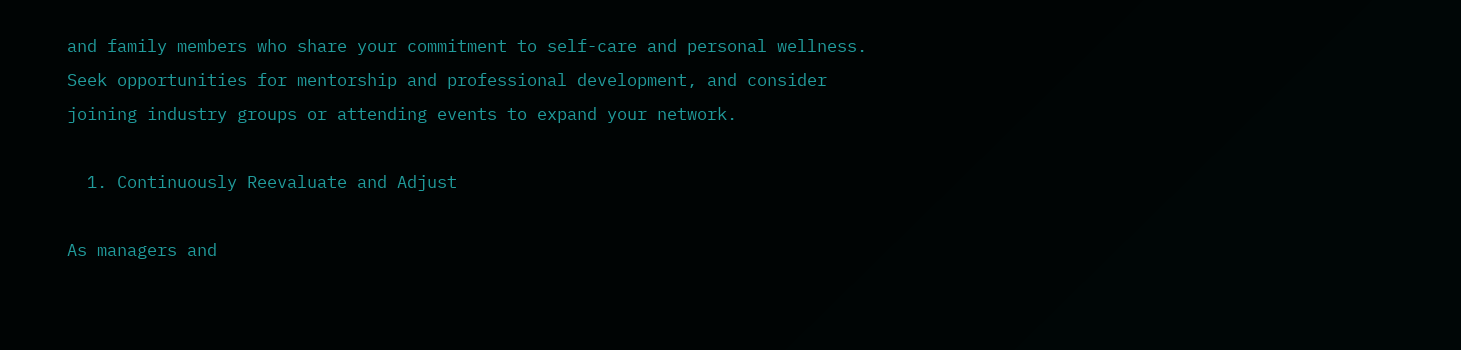and family members who share your commitment to self-care and personal wellness. Seek opportunities for mentorship and professional development, and consider joining industry groups or attending events to expand your network.

  1. Continuously Reevaluate and Adjust

As managers and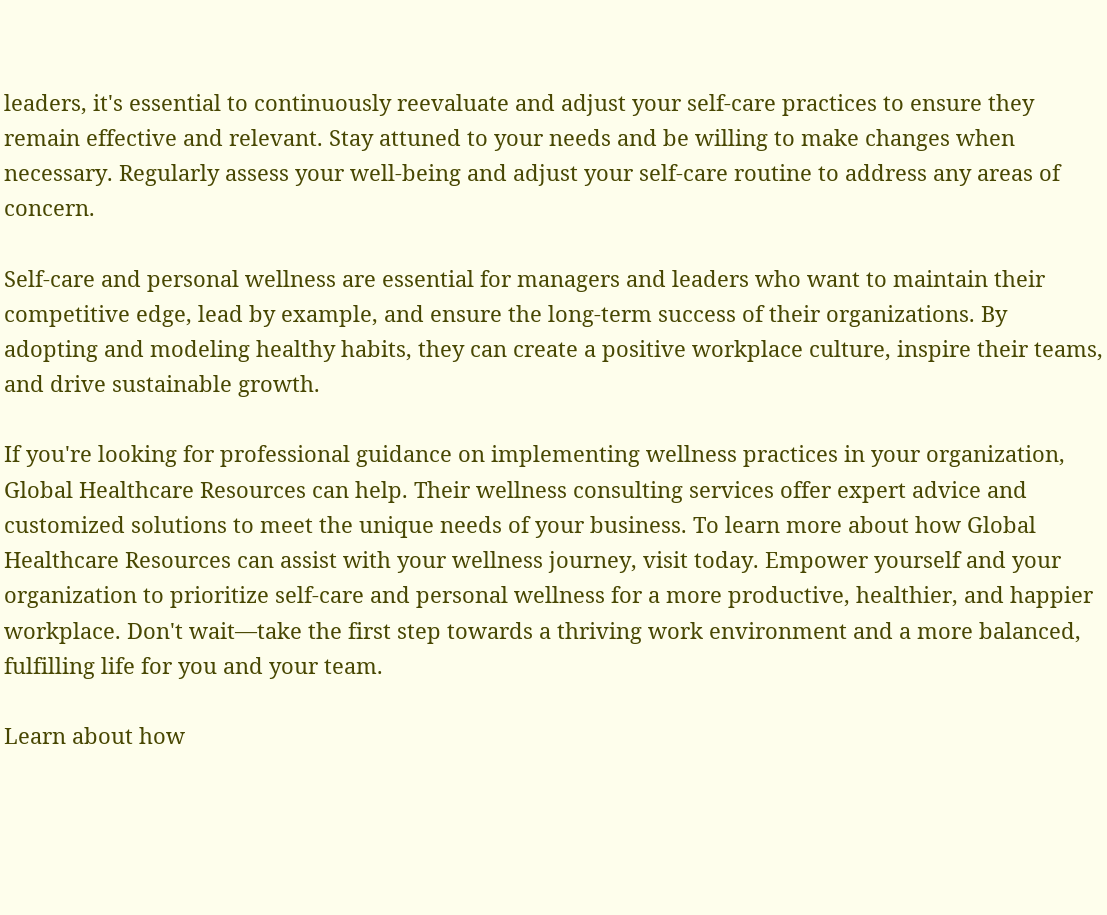leaders, it's essential to continuously reevaluate and adjust your self-care practices to ensure they remain effective and relevant. Stay attuned to your needs and be willing to make changes when necessary. Regularly assess your well-being and adjust your self-care routine to address any areas of concern.

Self-care and personal wellness are essential for managers and leaders who want to maintain their competitive edge, lead by example, and ensure the long-term success of their organizations. By adopting and modeling healthy habits, they can create a positive workplace culture, inspire their teams, and drive sustainable growth.

If you're looking for professional guidance on implementing wellness practices in your organization, Global Healthcare Resources can help. Their wellness consulting services offer expert advice and customized solutions to meet the unique needs of your business. To learn more about how Global Healthcare Resources can assist with your wellness journey, visit today. Empower yourself and your organization to prioritize self-care and personal wellness for a more productive, healthier, and happier workplace. Don't wait—take the first step towards a thriving work environment and a more balanced, fulfilling life for you and your team.

Learn about how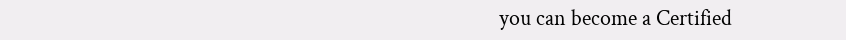you can become a Certified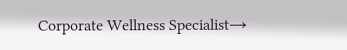Corporate Wellness Specialist→